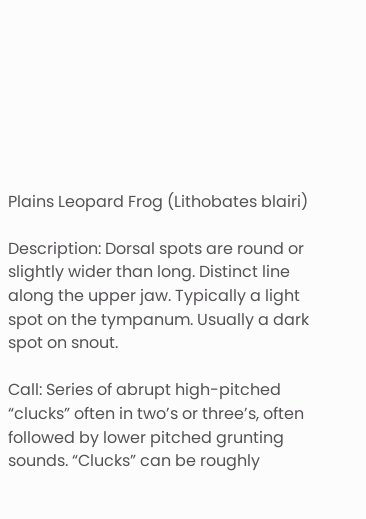Plains Leopard Frog (Lithobates blairi)

Description: Dorsal spots are round or slightly wider than long. Distinct line along the upper jaw. Typically a light spot on the tympanum. Usually a dark spot on snout.

Call: Series of abrupt high-pitched “clucks” often in two’s or three’s, often followed by lower pitched grunting sounds. “Clucks” can be roughly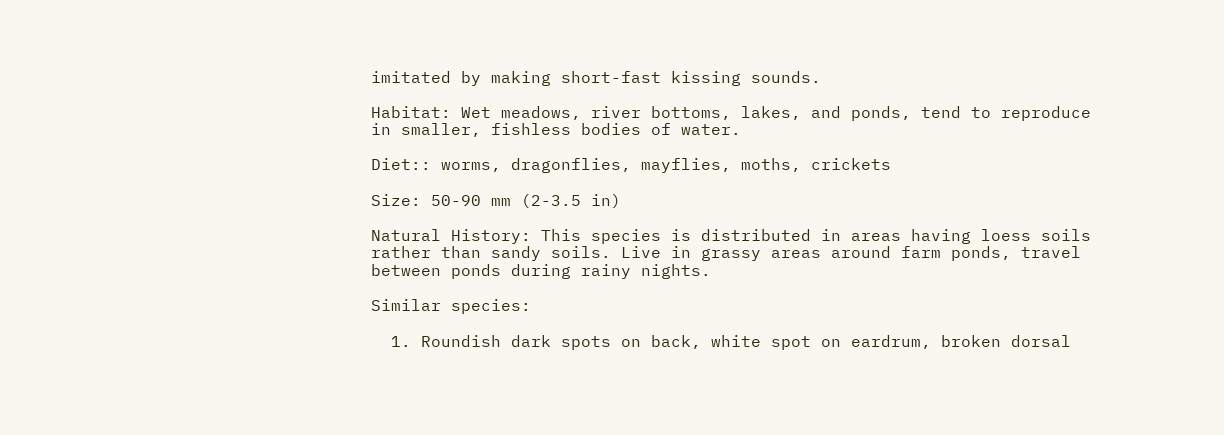imitated by making short-fast kissing sounds.

Habitat: Wet meadows, river bottoms, lakes, and ponds, tend to reproduce in smaller, fishless bodies of water.

Diet:: worms, dragonflies, mayflies, moths, crickets

Size: 50-90 mm (2-3.5 in)

Natural History: This species is distributed in areas having loess soils rather than sandy soils. Live in grassy areas around farm ponds, travel between ponds during rainy nights.

Similar species:

  1. Roundish dark spots on back, white spot on eardrum, broken dorsal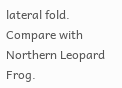lateral fold. Compare with Northern Leopard Frog.